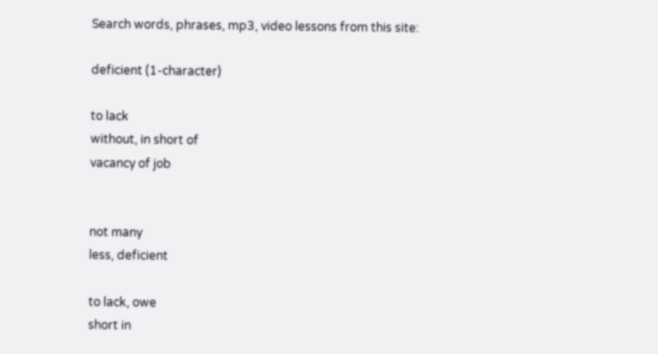Search words, phrases, mp3, video lessons from this site:

deficient (1-character)

to lack
without, in short of
vacancy of job


not many
less, deficient

to lack, owe
short in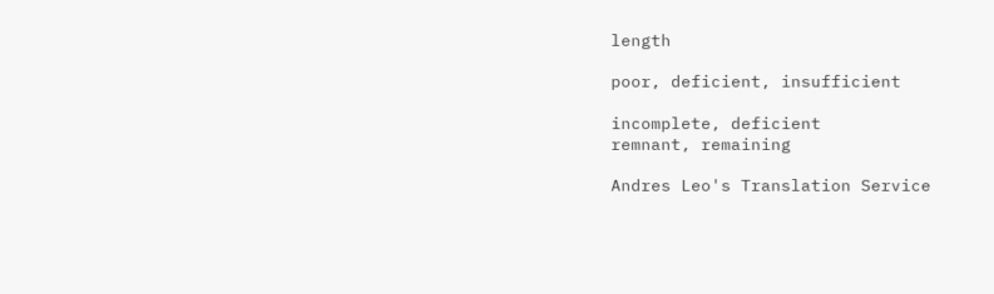length

poor, deficient, insufficient

incomplete, deficient
remnant, remaining

Andres Leo's Translation Service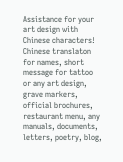Assistance for your art design with Chinese characters!
Chinese translaton for names, short message for tattoo or any art design,
grave markers, official brochures, restaurant menu, any manuals, documents,
letters, poetry, blog,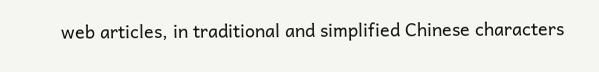web articles, in traditional and simplified Chinese characters